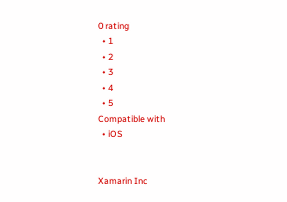0 rating
  • 1
  • 2
  • 3
  • 4
  • 5
Compatible with
  • iOS


Xamarin Inc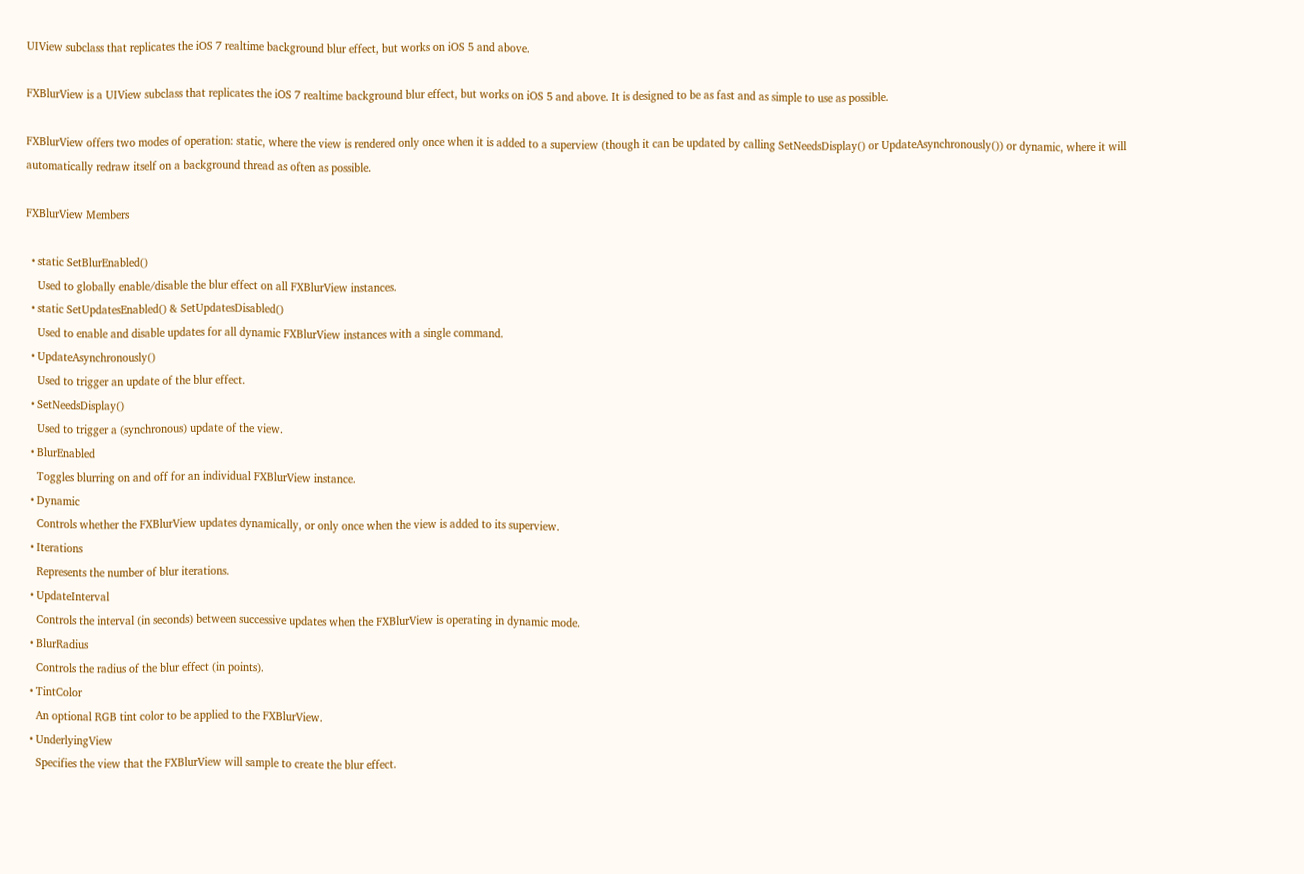UIView subclass that replicates the iOS 7 realtime background blur effect, but works on iOS 5 and above.

FXBlurView is a UIView subclass that replicates the iOS 7 realtime background blur effect, but works on iOS 5 and above. It is designed to be as fast and as simple to use as possible.

FXBlurView offers two modes of operation: static, where the view is rendered only once when it is added to a superview (though it can be updated by calling SetNeedsDisplay() or UpdateAsynchronously()) or dynamic, where it will automatically redraw itself on a background thread as often as possible.

FXBlurView Members

  • static SetBlurEnabled()
    Used to globally enable/disable the blur effect on all FXBlurView instances.
  • static SetUpdatesEnabled() & SetUpdatesDisabled()
    Used to enable and disable updates for all dynamic FXBlurView instances with a single command.
  • UpdateAsynchronously()
    Used to trigger an update of the blur effect.
  • SetNeedsDisplay()
    Used to trigger a (synchronous) update of the view.
  • BlurEnabled
    Toggles blurring on and off for an individual FXBlurView instance.
  • Dynamic
    Controls whether the FXBlurView updates dynamically, or only once when the view is added to its superview.
  • Iterations
    Represents the number of blur iterations.
  • UpdateInterval
    Controls the interval (in seconds) between successive updates when the FXBlurView is operating in dynamic mode.
  • BlurRadius
    Controls the radius of the blur effect (in points).
  • TintColor
    An optional RGB tint color to be applied to the FXBlurView.
  • UnderlyingView
    Specifies the view that the FXBlurView will sample to create the blur effect.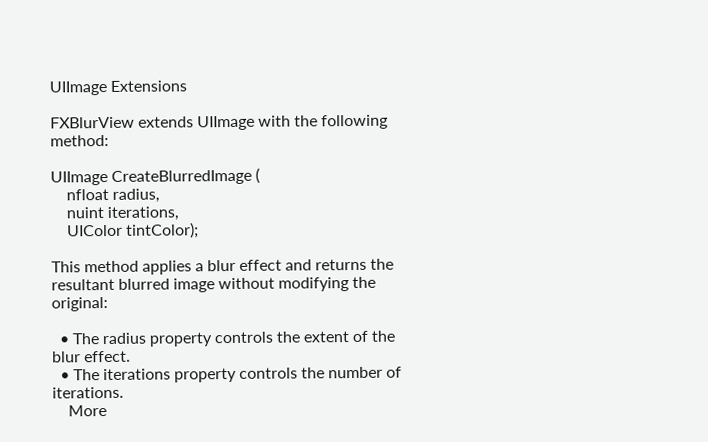UIImage Extensions

FXBlurView extends UIImage with the following method:

UIImage CreateBlurredImage (
    nfloat radius,
    nuint iterations,
    UIColor tintColor);

This method applies a blur effect and returns the resultant blurred image without modifying the original:

  • The radius property controls the extent of the blur effect.
  • The iterations property controls the number of iterations.
    More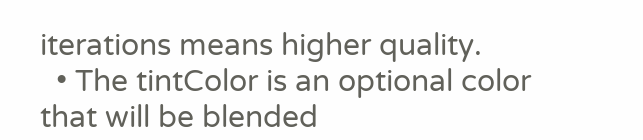iterations means higher quality.
  • The tintColor is an optional color that will be blended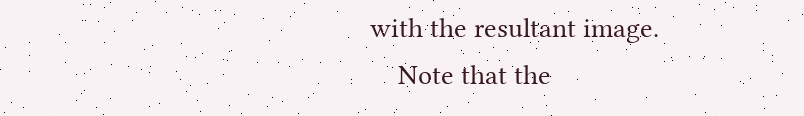with the resultant image.
    Note that the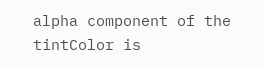alpha component of the tintColor is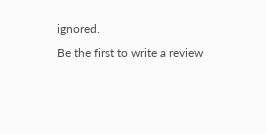ignored.
Be the first to write a review